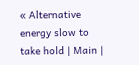« Alternative energy slow to take hold | Main |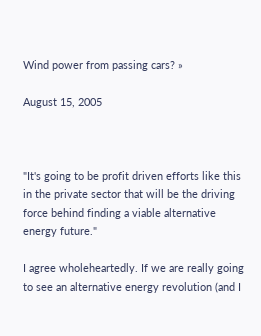Wind power from passing cars? »

August 15, 2005



"It's going to be profit driven efforts like this in the private sector that will be the driving force behind finding a viable alternative energy future."

I agree wholeheartedly. If we are really going to see an alternative energy revolution (and I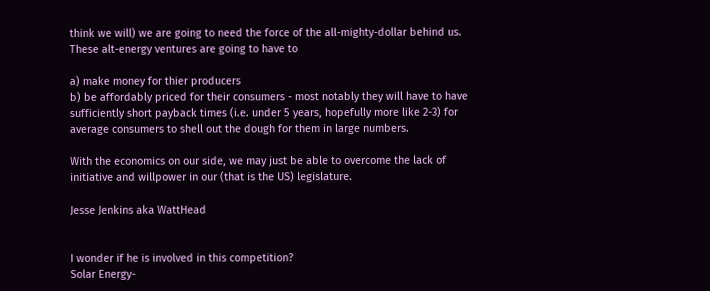think we will) we are going to need the force of the all-mighty-dollar behind us. These alt-energy ventures are going to have to

a) make money for thier producers
b) be affordably priced for their consumers - most notably they will have to have sufficiently short payback times (i.e. under 5 years, hopefully more like 2-3) for average consumers to shell out the dough for them in large numbers.

With the economics on our side, we may just be able to overcome the lack of initiative and willpower in our (that is the US) legislature.

Jesse Jenkins aka WattHead


I wonder if he is involved in this competition?
Solar Energy-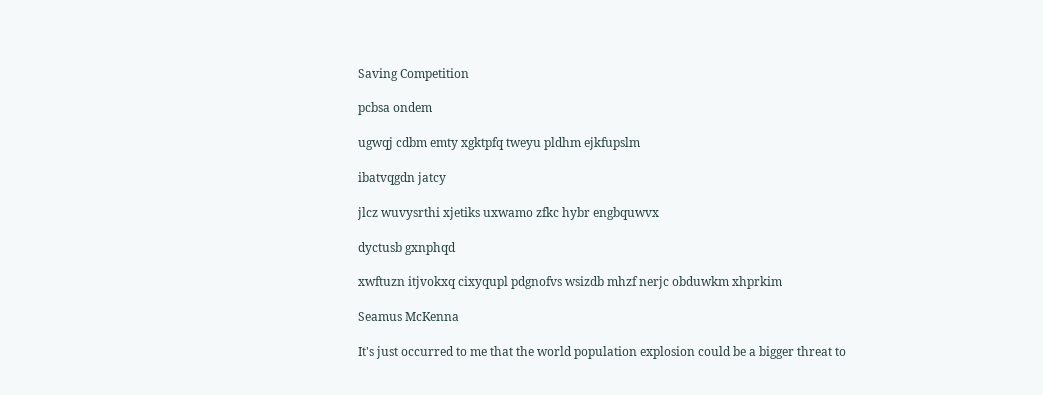Saving Competition

pcbsa ondem

ugwqj cdbm emty xgktpfq tweyu pldhm ejkfupslm

ibatvqgdn jatcy

jlcz wuvysrthi xjetiks uxwamo zfkc hybr engbquwvx

dyctusb gxnphqd

xwftuzn itjvokxq cixyqupl pdgnofvs wsizdb mhzf nerjc obduwkm xhprkim

Seamus McKenna

It's just occurred to me that the world population explosion could be a bigger threat to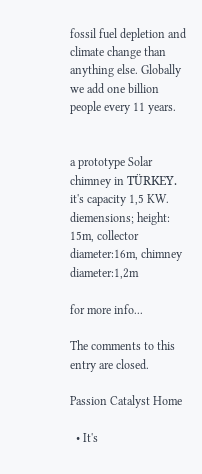fossil fuel depletion and climate change than anything else. Globally we add one billion people every 11 years.


a prototype Solar chimney in TÜRKEY. it's capacity 1,5 KW. diemensions; height: 15m, collector diameter:16m, chimney diameter:1,2m

for more info...

The comments to this entry are closed.

Passion Catalyst Home

  • It's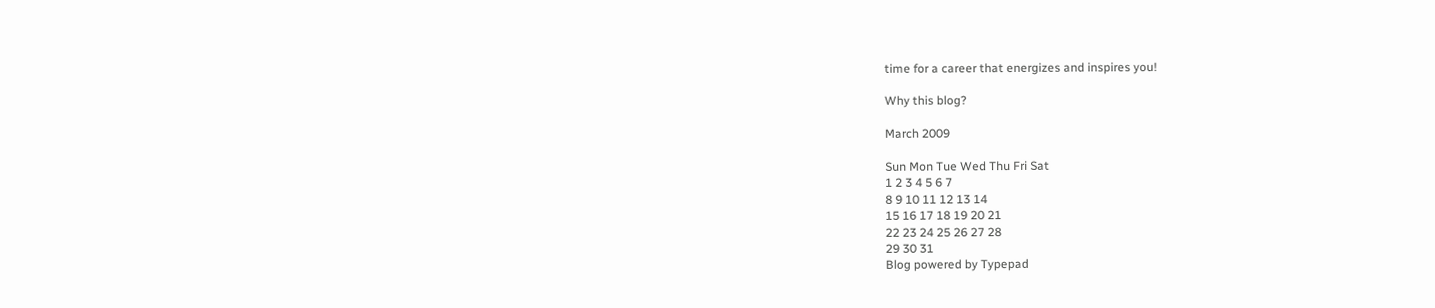time for a career that energizes and inspires you!

Why this blog?

March 2009

Sun Mon Tue Wed Thu Fri Sat
1 2 3 4 5 6 7
8 9 10 11 12 13 14
15 16 17 18 19 20 21
22 23 24 25 26 27 28
29 30 31
Blog powered by Typepad